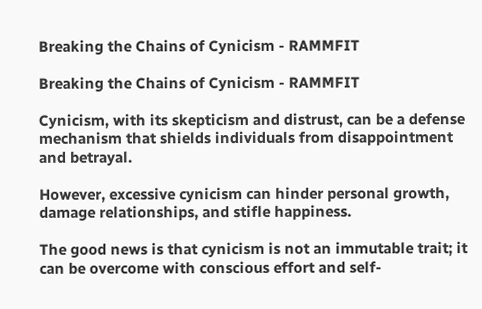Breaking the Chains of Cynicism - RAMMFIT

Breaking the Chains of Cynicism - RAMMFIT

Cynicism, with its skepticism and distrust, can be a defense mechanism that shields individuals from disappointment and betrayal.

However, excessive cynicism can hinder personal growth, damage relationships, and stifle happiness.

The good news is that cynicism is not an immutable trait; it can be overcome with conscious effort and self-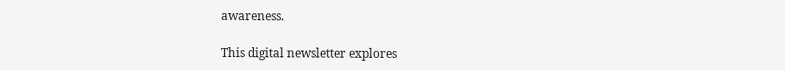awareness.

This digital newsletter explores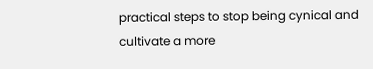practical steps to stop being cynical and cultivate a more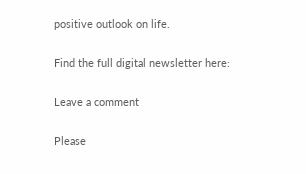positive outlook on life.

Find the full digital newsletter here:

Leave a comment

Please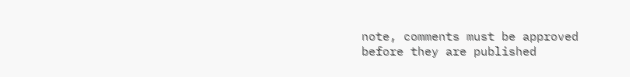note, comments must be approved before they are published